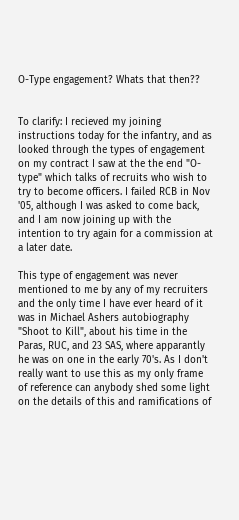O-Type engagement? Whats that then??


To clarify: I recieved my joining instructions today for the infantry, and as looked through the types of engagement on my contract I saw at the the end "O-type" which talks of recruits who wish to try to become officers. I failed RCB in Nov '05, although I was asked to come back, and I am now joining up with the intention to try again for a commission at a later date.

This type of engagement was never mentioned to me by any of my recruiters and the only time I have ever heard of it was in Michael Ashers autobiography "Shoot to Kill", about his time in the Paras, RUC, and 23 SAS, where apparantly he was on one in the early 70's. As I don't really want to use this as my only frame of reference can anybody shed some light on the details of this and ramifications of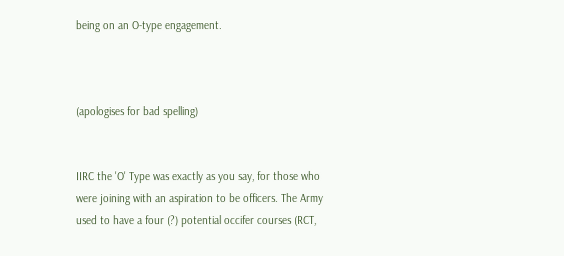being on an O-type engagement.



(apologises for bad spelling)


IIRC the 'O' Type was exactly as you say, for those who were joining with an aspiration to be officers. The Army used to have a four (?) potential occifer courses (RCT,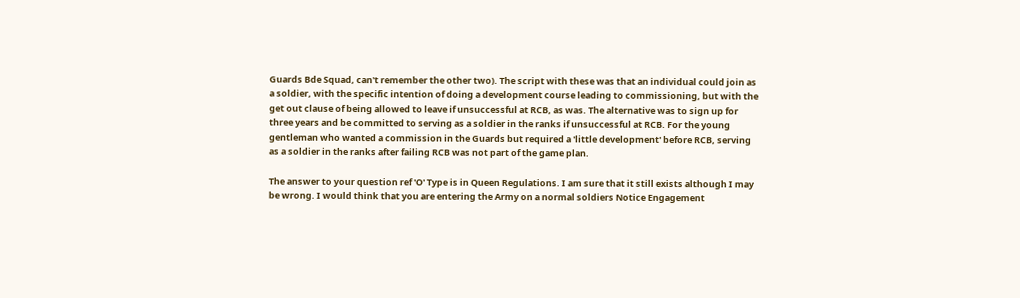Guards Bde Squad, can't remember the other two). The script with these was that an individual could join as a soldier, with the specific intention of doing a development course leading to commissioning, but with the get out clause of being allowed to leave if unsuccessful at RCB, as was. The alternative was to sign up for three years and be committed to serving as a soldier in the ranks if unsuccessful at RCB. For the young gentleman who wanted a commission in the Guards but required a 'little development' before RCB, serving as a soldier in the ranks after failing RCB was not part of the game plan.

The answer to your question ref 'O' Type is in Queen Regulations. I am sure that it still exists although I may be wrong. I would think that you are entering the Army on a normal soldiers Notice Engagement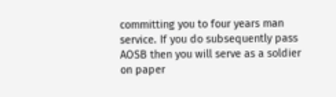committing you to four years man service. If you do subsequently pass AOSB then you will serve as a soldier on paper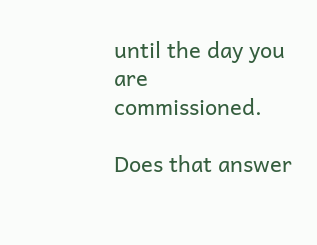until the day you are commissioned.

Does that answer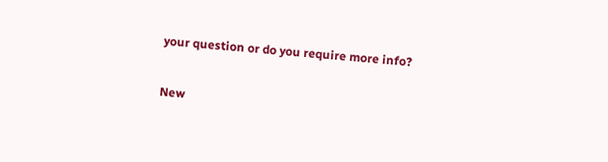your question or do you require more info?

New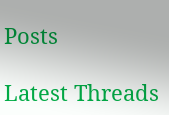Posts

Latest Threads